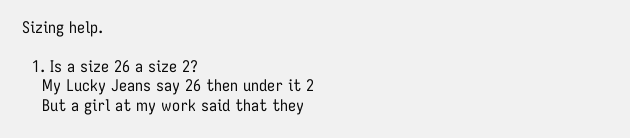Sizing help.

  1. Is a size 26 a size 2?
    My Lucky Jeans say 26 then under it 2
    But a girl at my work said that they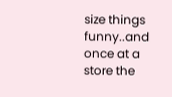size things funny..and once at a store the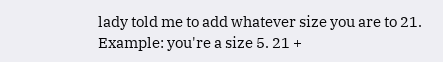lady told me to add whatever size you are to 21. Example: you're a size 5. 21 +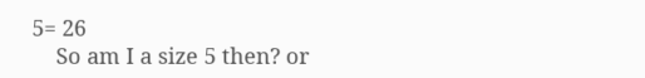5= 26
    So am I a size 5 then? or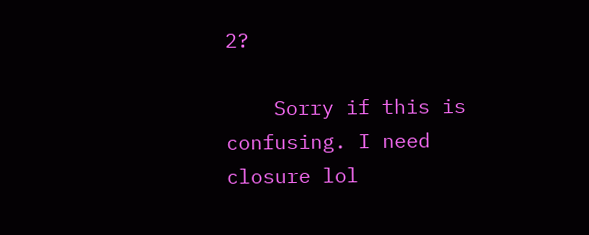2?

    Sorry if this is confusing. I need closure lol